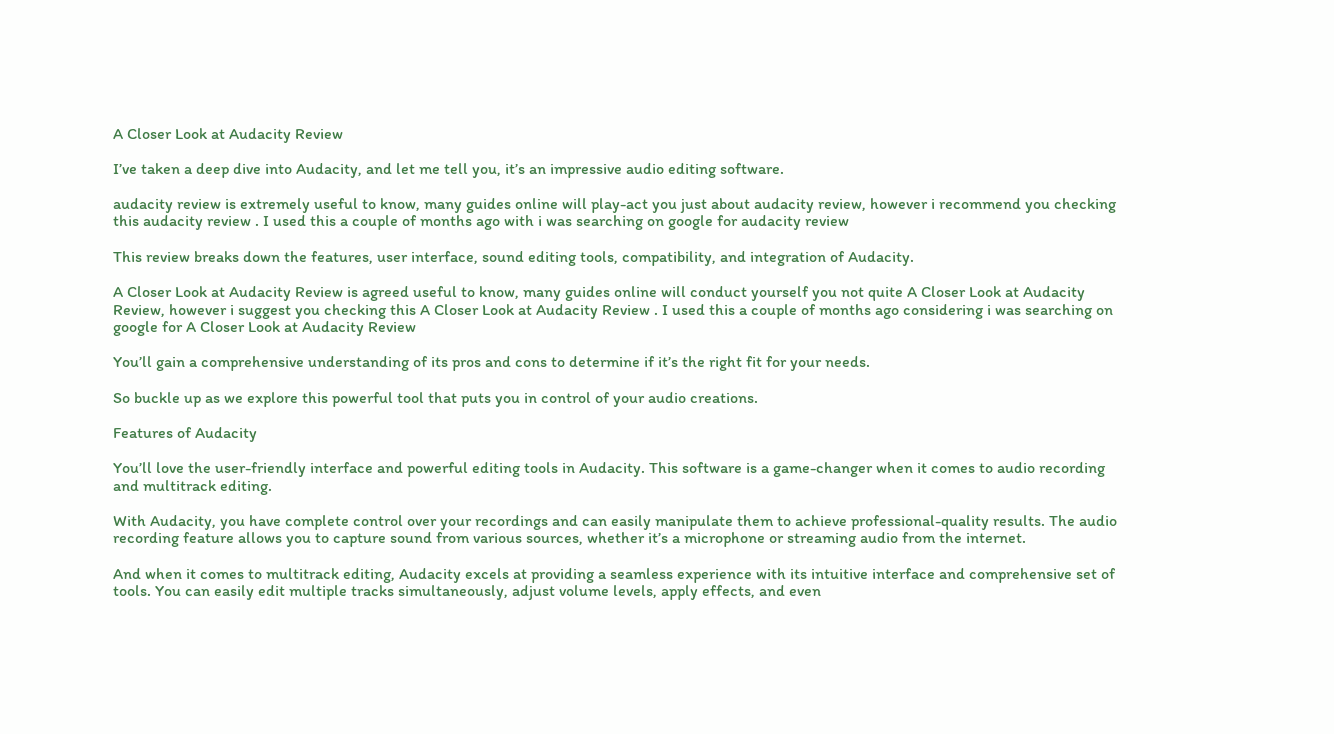A Closer Look at Audacity Review

I’ve taken a deep dive into Audacity, and let me tell you, it’s an impressive audio editing software.

audacity review is extremely useful to know, many guides online will play-act you just about audacity review, however i recommend you checking this audacity review . I used this a couple of months ago with i was searching on google for audacity review

This review breaks down the features, user interface, sound editing tools, compatibility, and integration of Audacity.

A Closer Look at Audacity Review is agreed useful to know, many guides online will conduct yourself you not quite A Closer Look at Audacity Review, however i suggest you checking this A Closer Look at Audacity Review . I used this a couple of months ago considering i was searching on google for A Closer Look at Audacity Review

You’ll gain a comprehensive understanding of its pros and cons to determine if it’s the right fit for your needs.

So buckle up as we explore this powerful tool that puts you in control of your audio creations.

Features of Audacity

You’ll love the user-friendly interface and powerful editing tools in Audacity. This software is a game-changer when it comes to audio recording and multitrack editing.

With Audacity, you have complete control over your recordings and can easily manipulate them to achieve professional-quality results. The audio recording feature allows you to capture sound from various sources, whether it’s a microphone or streaming audio from the internet.

And when it comes to multitrack editing, Audacity excels at providing a seamless experience with its intuitive interface and comprehensive set of tools. You can easily edit multiple tracks simultaneously, adjust volume levels, apply effects, and even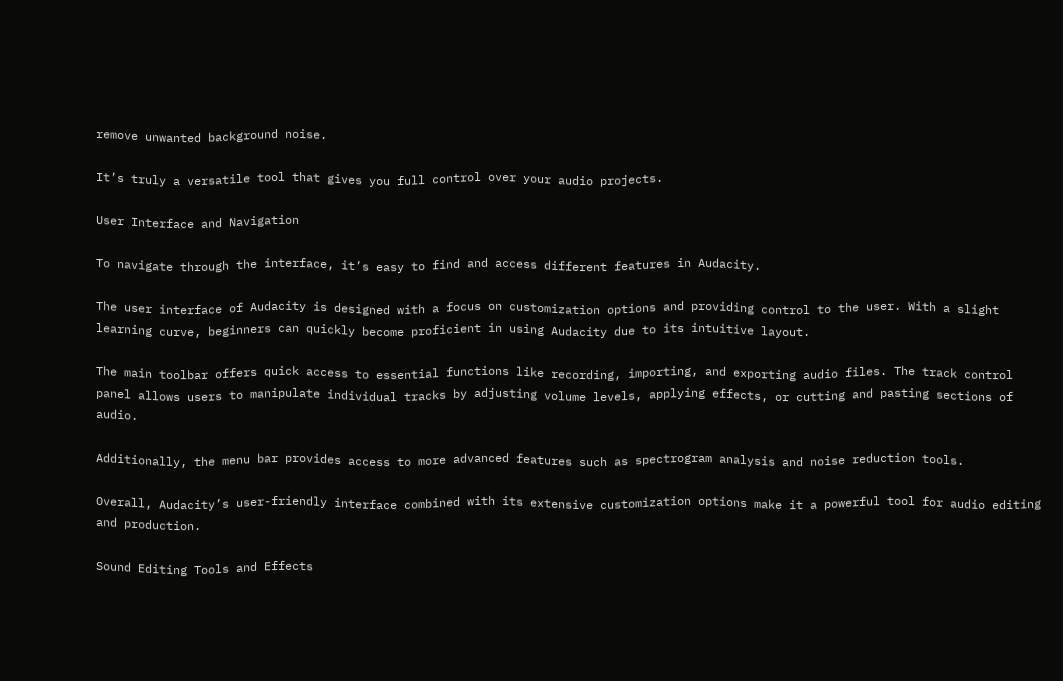remove unwanted background noise.

It’s truly a versatile tool that gives you full control over your audio projects.

User Interface and Navigation

To navigate through the interface, it’s easy to find and access different features in Audacity.

The user interface of Audacity is designed with a focus on customization options and providing control to the user. With a slight learning curve, beginners can quickly become proficient in using Audacity due to its intuitive layout.

The main toolbar offers quick access to essential functions like recording, importing, and exporting audio files. The track control panel allows users to manipulate individual tracks by adjusting volume levels, applying effects, or cutting and pasting sections of audio.

Additionally, the menu bar provides access to more advanced features such as spectrogram analysis and noise reduction tools.

Overall, Audacity’s user-friendly interface combined with its extensive customization options make it a powerful tool for audio editing and production.

Sound Editing Tools and Effects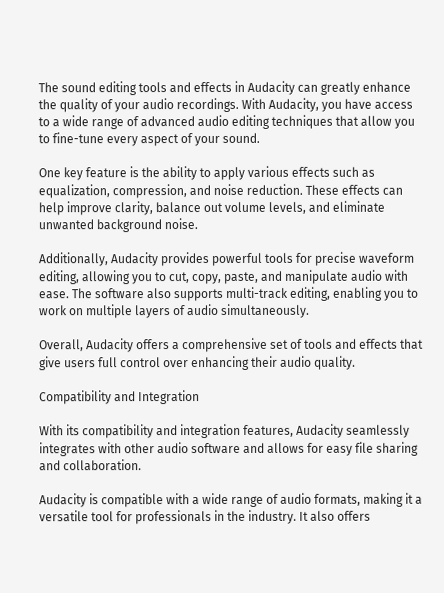The sound editing tools and effects in Audacity can greatly enhance the quality of your audio recordings. With Audacity, you have access to a wide range of advanced audio editing techniques that allow you to fine-tune every aspect of your sound.

One key feature is the ability to apply various effects such as equalization, compression, and noise reduction. These effects can help improve clarity, balance out volume levels, and eliminate unwanted background noise.

Additionally, Audacity provides powerful tools for precise waveform editing, allowing you to cut, copy, paste, and manipulate audio with ease. The software also supports multi-track editing, enabling you to work on multiple layers of audio simultaneously.

Overall, Audacity offers a comprehensive set of tools and effects that give users full control over enhancing their audio quality.

Compatibility and Integration

With its compatibility and integration features, Audacity seamlessly integrates with other audio software and allows for easy file sharing and collaboration.

Audacity is compatible with a wide range of audio formats, making it a versatile tool for professionals in the industry. It also offers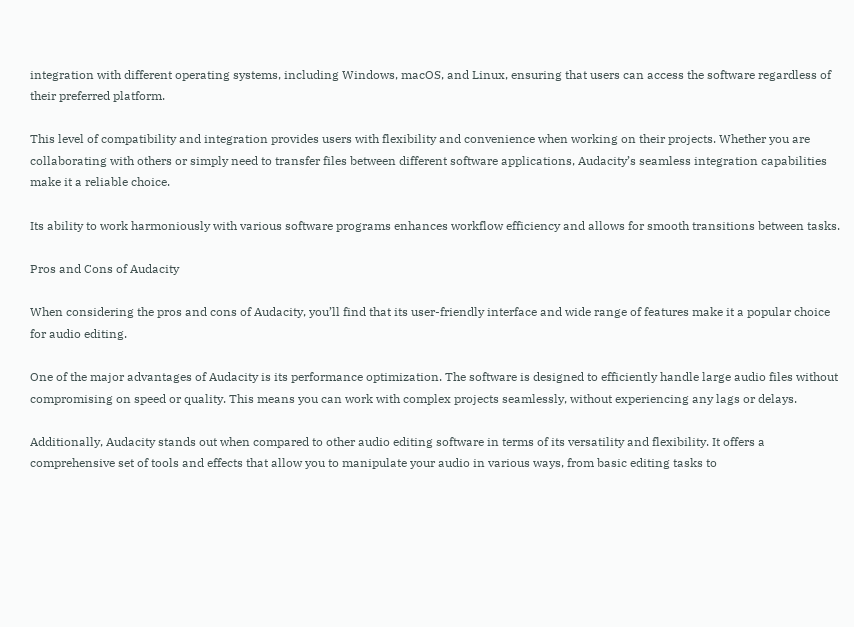integration with different operating systems, including Windows, macOS, and Linux, ensuring that users can access the software regardless of their preferred platform.

This level of compatibility and integration provides users with flexibility and convenience when working on their projects. Whether you are collaborating with others or simply need to transfer files between different software applications, Audacity’s seamless integration capabilities make it a reliable choice.

Its ability to work harmoniously with various software programs enhances workflow efficiency and allows for smooth transitions between tasks.

Pros and Cons of Audacity

When considering the pros and cons of Audacity, you’ll find that its user-friendly interface and wide range of features make it a popular choice for audio editing.

One of the major advantages of Audacity is its performance optimization. The software is designed to efficiently handle large audio files without compromising on speed or quality. This means you can work with complex projects seamlessly, without experiencing any lags or delays.

Additionally, Audacity stands out when compared to other audio editing software in terms of its versatility and flexibility. It offers a comprehensive set of tools and effects that allow you to manipulate your audio in various ways, from basic editing tasks to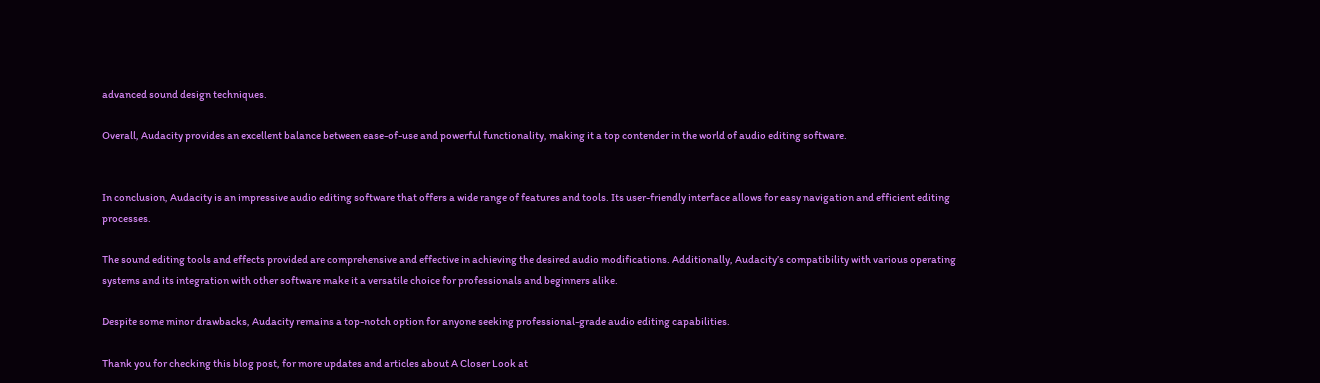advanced sound design techniques.

Overall, Audacity provides an excellent balance between ease-of-use and powerful functionality, making it a top contender in the world of audio editing software.


In conclusion, Audacity is an impressive audio editing software that offers a wide range of features and tools. Its user-friendly interface allows for easy navigation and efficient editing processes.

The sound editing tools and effects provided are comprehensive and effective in achieving the desired audio modifications. Additionally, Audacity’s compatibility with various operating systems and its integration with other software make it a versatile choice for professionals and beginners alike.

Despite some minor drawbacks, Audacity remains a top-notch option for anyone seeking professional-grade audio editing capabilities.

Thank you for checking this blog post, for more updates and articles about A Closer Look at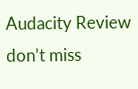Audacity Review don’t miss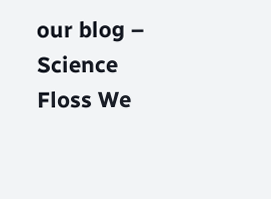our blog – Science Floss We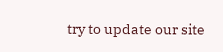try to update our site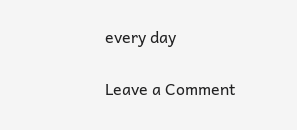every day

Leave a Comment